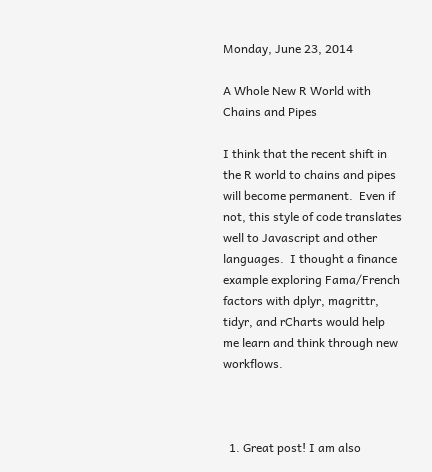Monday, June 23, 2014

A Whole New R World with Chains and Pipes

I think that the recent shift in the R world to chains and pipes will become permanent.  Even if not, this style of code translates well to Javascript and other languages.  I thought a finance example exploring Fama/French factors with dplyr, magrittr, tidyr, and rCharts would help me learn and think through new workflows.



  1. Great post! I am also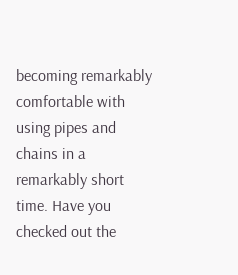becoming remarkably comfortable with using pipes and chains in a remarkably short time. Have you checked out the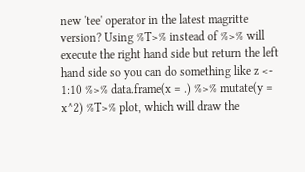new 'tee' operator in the latest magritte version? Using %T>% instead of %>% will execute the right hand side but return the left hand side so you can do something like z <- 1:10 %>% data.frame(x = .) %>% mutate(y = x^2) %T>% plot, which will draw the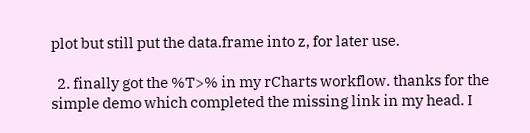plot but still put the data.frame into z, for later use.

  2. finally got the %T>% in my rCharts workflow. thanks for the simple demo which completed the missing link in my head. I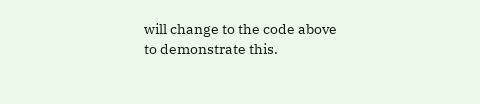will change to the code above to demonstrate this.